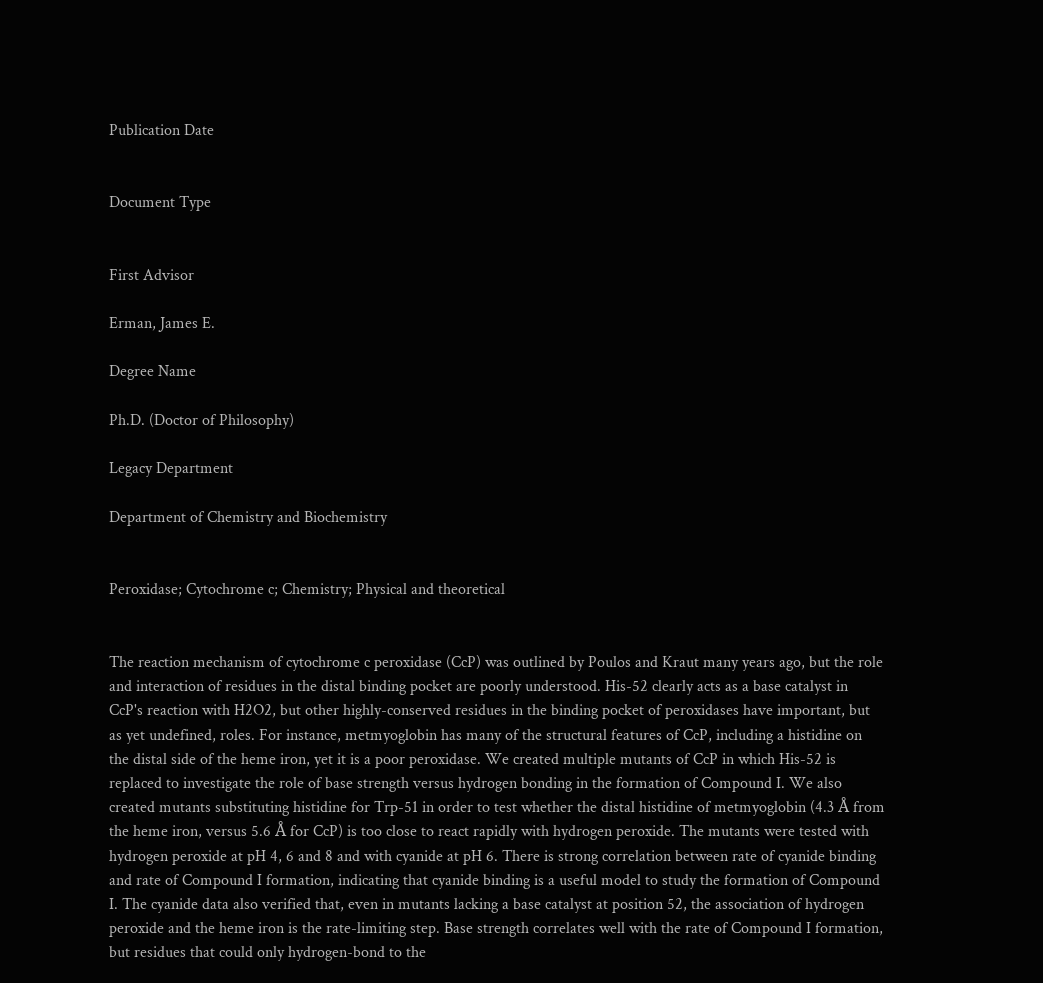Publication Date


Document Type


First Advisor

Erman, James E.

Degree Name

Ph.D. (Doctor of Philosophy)

Legacy Department

Department of Chemistry and Biochemistry


Peroxidase; Cytochrome c; Chemistry; Physical and theoretical


The reaction mechanism of cytochrome c peroxidase (CcP) was outlined by Poulos and Kraut many years ago, but the role and interaction of residues in the distal binding pocket are poorly understood. His-52 clearly acts as a base catalyst in CcP's reaction with H2O2, but other highly-conserved residues in the binding pocket of peroxidases have important, but as yet undefined, roles. For instance, metmyoglobin has many of the structural features of CcP, including a histidine on the distal side of the heme iron, yet it is a poor peroxidase. We created multiple mutants of CcP in which His-52 is replaced to investigate the role of base strength versus hydrogen bonding in the formation of Compound I. We also created mutants substituting histidine for Trp-51 in order to test whether the distal histidine of metmyoglobin (4.3 Å from the heme iron, versus 5.6 Å for CcP) is too close to react rapidly with hydrogen peroxide. The mutants were tested with hydrogen peroxide at pH 4, 6 and 8 and with cyanide at pH 6. There is strong correlation between rate of cyanide binding and rate of Compound I formation, indicating that cyanide binding is a useful model to study the formation of Compound I. The cyanide data also verified that, even in mutants lacking a base catalyst at position 52, the association of hydrogen peroxide and the heme iron is the rate-limiting step. Base strength correlates well with the rate of Compound I formation, but residues that could only hydrogen-bond to the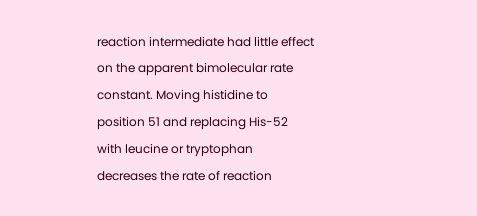reaction intermediate had little effect on the apparent bimolecular rate constant. Moving histidine to position 51 and replacing His-52 with leucine or tryptophan decreases the rate of reaction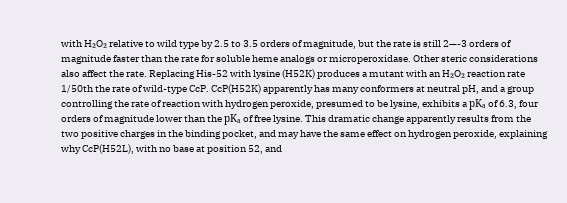with H₂O₂ relative to wild type by 2.5 to 3.5 orders of magnitude, but the rate is still 2—-3 orders of magnitude faster than the rate for soluble heme analogs or microperoxidase. Other steric considerations also affect the rate. Replacing His-52 with lysine (H52K) produces a mutant with an H₂O₂ reaction rate 1/50th the rate of wild-type CcP. CcP(H52K) apparently has many conformers at neutral pH, and a group controlling the rate of reaction with hydrogen peroxide, presumed to be lysine, exhibits a pKₐ of 6.3, four orders of magnitude lower than the pKₐ of free lysine. This dramatic change apparently results from the two positive charges in the binding pocket, and may have the same effect on hydrogen peroxide, explaining why CcP(H52L), with no base at position 52, and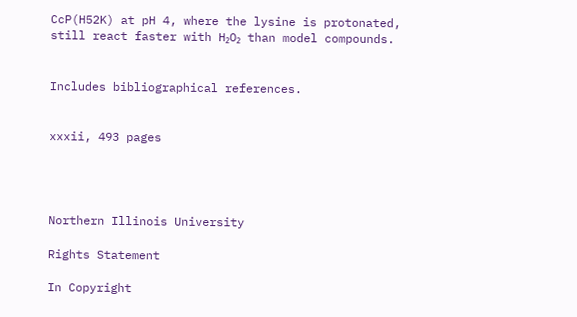CcP(H52K) at pH 4, where the lysine is protonated, still react faster with H₂O₂ than model compounds.


Includes bibliographical references.


xxxii, 493 pages




Northern Illinois University

Rights Statement

In Copyright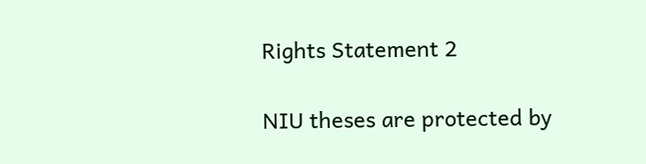Rights Statement 2

NIU theses are protected by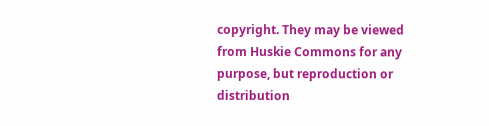copyright. They may be viewed from Huskie Commons for any purpose, but reproduction or distribution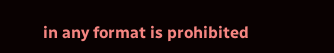in any format is prohibited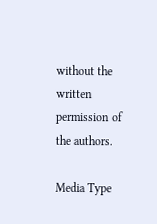without the written permission of the authors.

Media Type